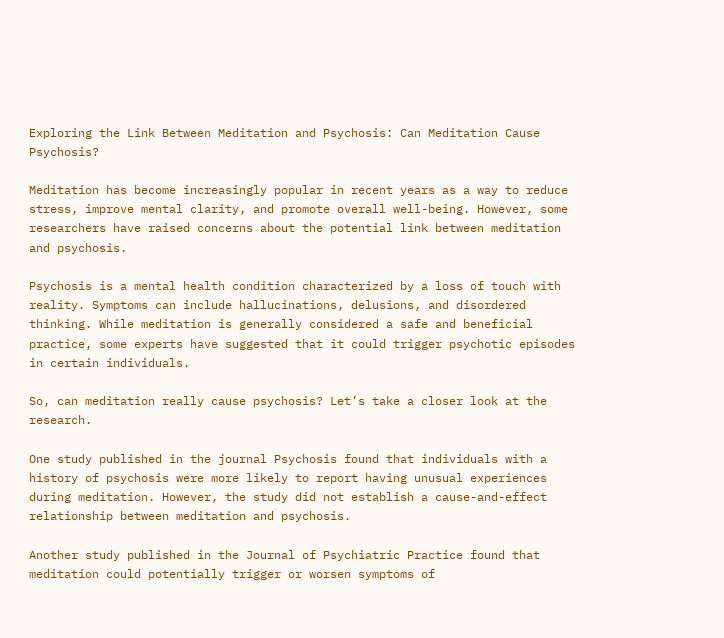Exploring the Link Between Meditation and Psychosis: Can Meditation Cause Psychosis?

Meditation has become increasingly popular in recent years as a way to reduce stress, improve mental clarity, and promote overall well-being. However, some researchers have raised concerns about the potential link between meditation and psychosis.

Psychosis is a mental health condition characterized by a loss of touch with reality. Symptoms can include hallucinations, delusions, and disordered thinking. While meditation is generally considered a safe and beneficial practice, some experts have suggested that it could trigger psychotic episodes in certain individuals.

So, can meditation really cause psychosis? Let’s take a closer look at the research.

One study published in the journal Psychosis found that individuals with a history of psychosis were more likely to report having unusual experiences during meditation. However, the study did not establish a cause-and-effect relationship between meditation and psychosis.

Another study published in the Journal of Psychiatric Practice found that meditation could potentially trigger or worsen symptoms of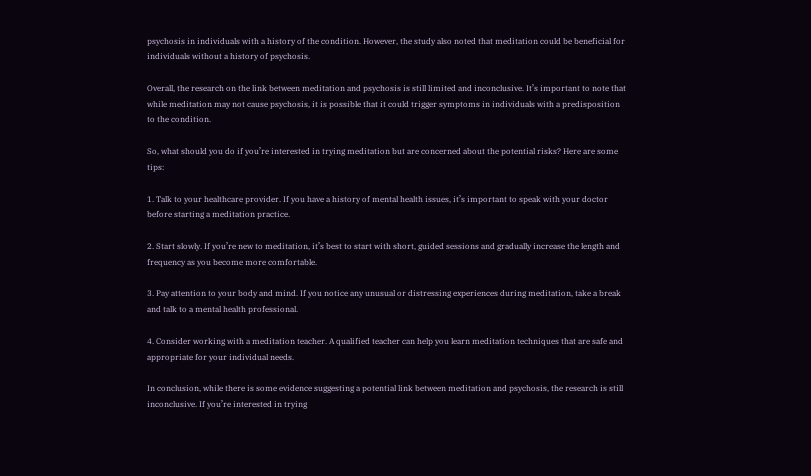psychosis in individuals with a history of the condition. However, the study also noted that meditation could be beneficial for individuals without a history of psychosis.

Overall, the research on the link between meditation and psychosis is still limited and inconclusive. It’s important to note that while meditation may not cause psychosis, it is possible that it could trigger symptoms in individuals with a predisposition to the condition.

So, what should you do if you’re interested in trying meditation but are concerned about the potential risks? Here are some tips:

1. Talk to your healthcare provider. If you have a history of mental health issues, it’s important to speak with your doctor before starting a meditation practice.

2. Start slowly. If you’re new to meditation, it’s best to start with short, guided sessions and gradually increase the length and frequency as you become more comfortable.

3. Pay attention to your body and mind. If you notice any unusual or distressing experiences during meditation, take a break and talk to a mental health professional.

4. Consider working with a meditation teacher. A qualified teacher can help you learn meditation techniques that are safe and appropriate for your individual needs.

In conclusion, while there is some evidence suggesting a potential link between meditation and psychosis, the research is still inconclusive. If you’re interested in trying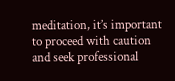meditation, it’s important to proceed with caution and seek professional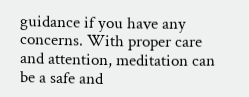guidance if you have any concerns. With proper care and attention, meditation can be a safe and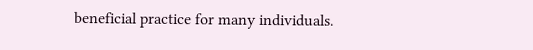beneficial practice for many individuals.